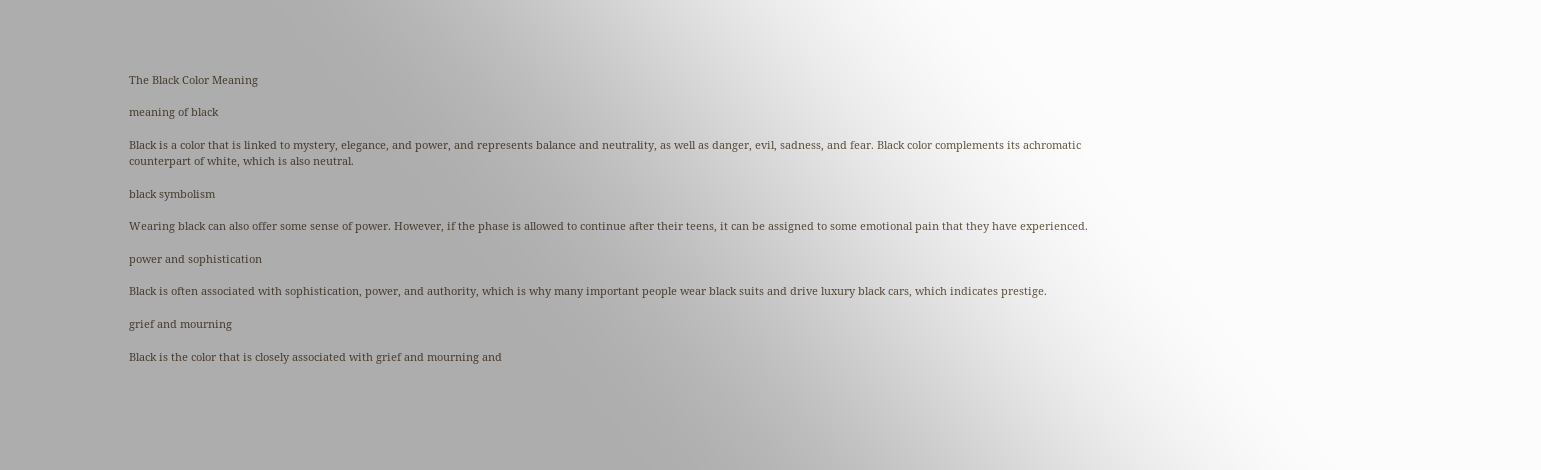The Black Color Meaning

meaning of black

Black is a color that is linked to mystery, elegance, and power, and represents balance and neutrality, as well as danger, evil, sadness, and fear. Black color complements its achromatic counterpart of white, which is also neutral.

black symbolism

Wearing black can also offer some sense of power. However, if the phase is allowed to continue after their teens, it can be assigned to some emotional pain that they have experienced.

power and sophistication

Black is often associated with sophistication, power, and authority, which is why many important people wear black suits and drive luxury black cars, which indicates prestige.

grief and mourning

Black is the color that is closely associated with grief and mourning and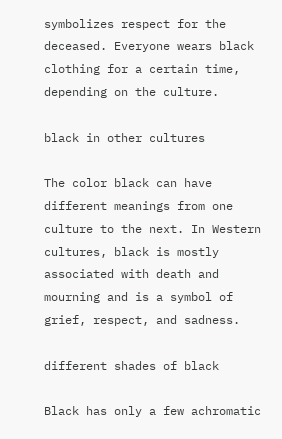symbolizes respect for the deceased. Everyone wears black clothing for a certain time, depending on the culture.

black in other cultures

The color black can have different meanings from one culture to the next. In Western cultures, black is mostly associated with death and mourning and is a symbol of grief, respect, and sadness.

different shades of black

Black has only a few achromatic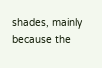shades, mainly because the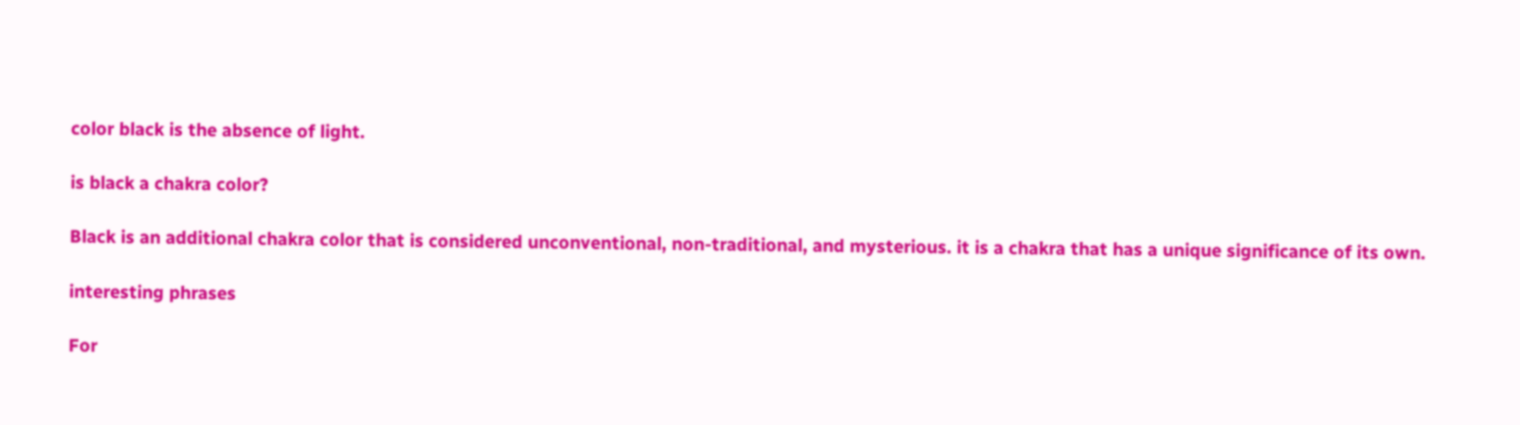color black is the absence of light.

is black a chakra color?

Black is an additional chakra color that is considered unconventional, non-traditional, and mysterious. it is a chakra that has a unique significance of its own.

interesting phrases

For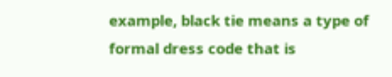example, black tie means a type of formal dress code that is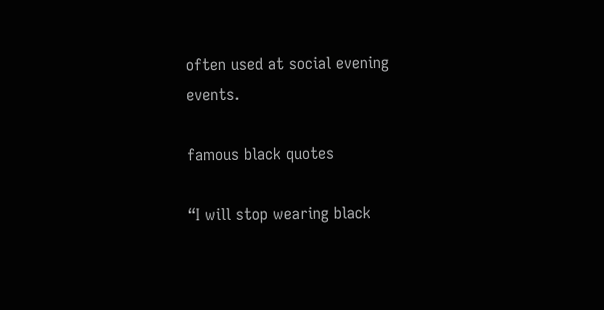often used at social evening events.

famous black quotes

“I will stop wearing black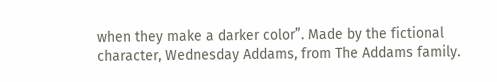when they make a darker color”. Made by the fictional character, Wednesday Addams, from The Addams family.